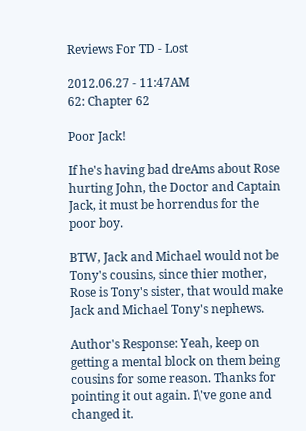Reviews For TD - Lost

2012.06.27 - 11:47AM
62: Chapter 62

Poor Jack!

If he's having bad dreAms about Rose hurting John, the Doctor and Captain Jack, it must be horrendus for the poor boy.

BTW, Jack and Michael would not be Tony's cousins, since thier mother, Rose is Tony's sister, that would make Jack and Michael Tony's nephews.

Author's Response: Yeah, keep on getting a mental block on them being cousins for some reason. Thanks for pointing it out again. I\'ve gone and changed it.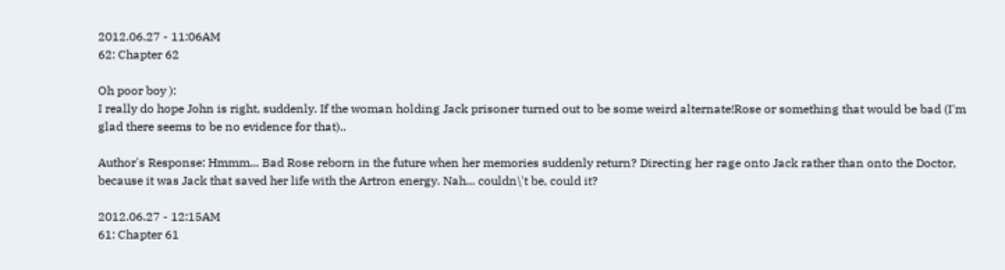2012.06.27 - 11:06AM
62: Chapter 62

Oh poor boy ):
I really do hope John is right, suddenly. If the woman holding Jack prisoner turned out to be some weird alternate!Rose or something that would be bad (I'm glad there seems to be no evidence for that)..

Author's Response: Hmmm... Bad Rose reborn in the future when her memories suddenly return? Directing her rage onto Jack rather than onto the Doctor, because it was Jack that saved her life with the Artron energy. Nah... couldn\'t be, could it?

2012.06.27 - 12:15AM
61: Chapter 61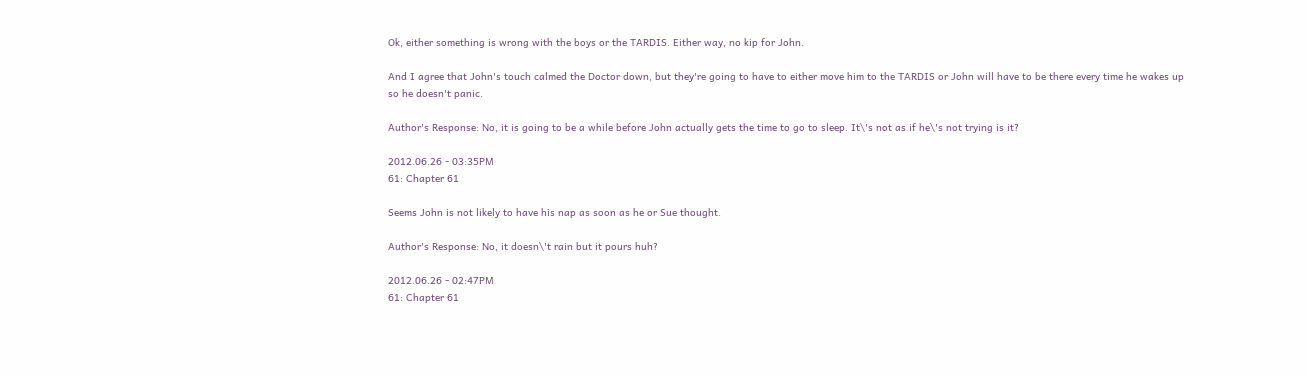Ok, either something is wrong with the boys or the TARDIS. Either way, no kip for John.

And I agree that John's touch calmed the Doctor down, but they're going to have to either move him to the TARDIS or John will have to be there every time he wakes up so he doesn't panic.

Author's Response: No, it is going to be a while before John actually gets the time to go to sleep. It\'s not as if he\'s not trying is it?

2012.06.26 - 03:35PM
61: Chapter 61

Seems John is not likely to have his nap as soon as he or Sue thought.

Author's Response: No, it doesn\'t rain but it pours huh?

2012.06.26 - 02:47PM
61: Chapter 61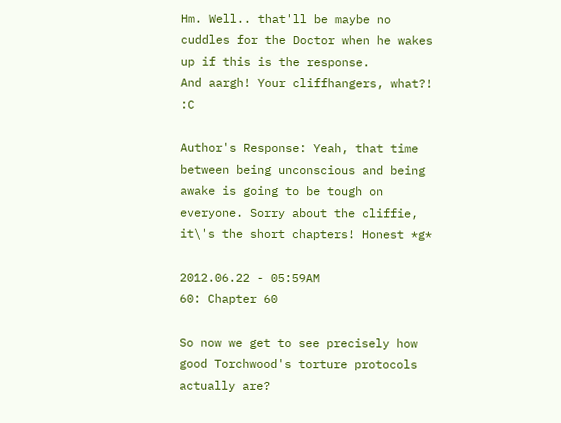Hm. Well.. that'll be maybe no cuddles for the Doctor when he wakes up if this is the response.
And aargh! Your cliffhangers, what?! :C

Author's Response: Yeah, that time between being unconscious and being awake is going to be tough on everyone. Sorry about the cliffie, it\'s the short chapters! Honest *g*

2012.06.22 - 05:59AM
60: Chapter 60

So now we get to see precisely how good Torchwood's torture protocols actually are?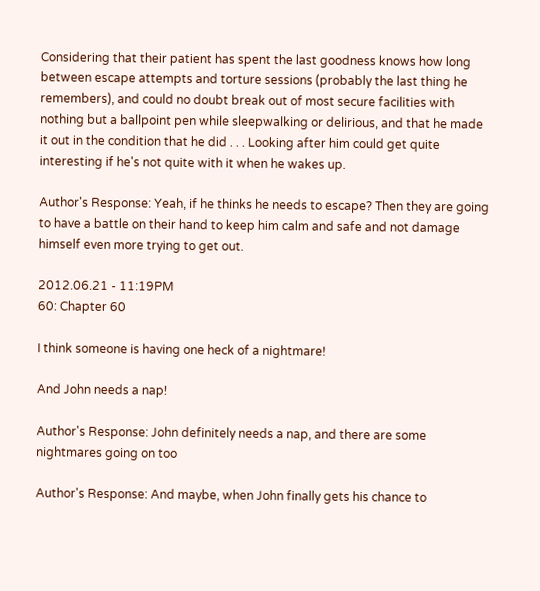Considering that their patient has spent the last goodness knows how long between escape attempts and torture sessions (probably the last thing he remembers), and could no doubt break out of most secure facilities with nothing but a ballpoint pen while sleepwalking or delirious, and that he made it out in the condition that he did . . . Looking after him could get quite interesting if he's not quite with it when he wakes up.

Author's Response: Yeah, if he thinks he needs to escape? Then they are going to have a battle on their hand to keep him calm and safe and not damage himself even more trying to get out.

2012.06.21 - 11:19PM
60: Chapter 60

I think someone is having one heck of a nightmare!

And John needs a nap!

Author's Response: John definitely needs a nap, and there are some nightmares going on too

Author's Response: And maybe, when John finally gets his chance to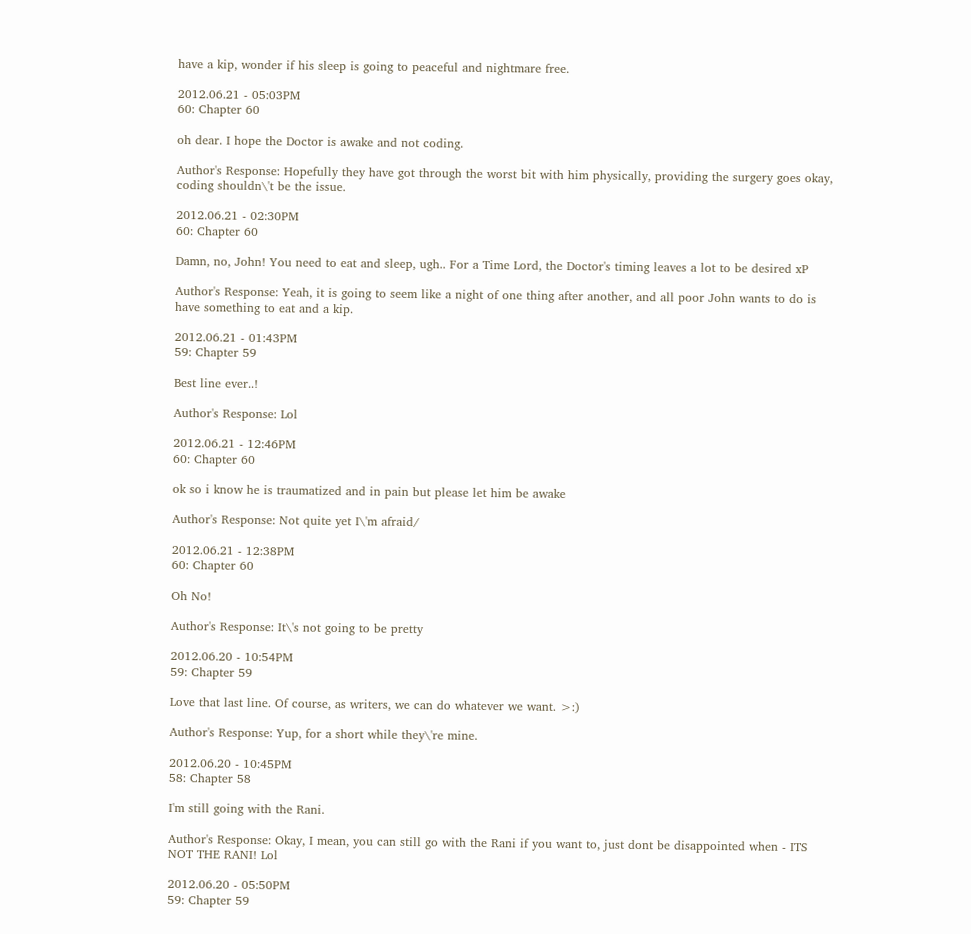have a kip, wonder if his sleep is going to peaceful and nightmare free.

2012.06.21 - 05:03PM
60: Chapter 60

oh dear. I hope the Doctor is awake and not coding.

Author's Response: Hopefully they have got through the worst bit with him physically, providing the surgery goes okay, coding shouldn\'t be the issue.

2012.06.21 - 02:30PM
60: Chapter 60

Damn, no, John! You need to eat and sleep, ugh.. For a Time Lord, the Doctor's timing leaves a lot to be desired xP

Author's Response: Yeah, it is going to seem like a night of one thing after another, and all poor John wants to do is have something to eat and a kip.

2012.06.21 - 01:43PM
59: Chapter 59

Best line ever..!

Author's Response: Lol

2012.06.21 - 12:46PM
60: Chapter 60

ok so i know he is traumatized and in pain but please let him be awake

Author's Response: Not quite yet I\'m afraid/

2012.06.21 - 12:38PM
60: Chapter 60

Oh No!

Author's Response: It\'s not going to be pretty

2012.06.20 - 10:54PM
59: Chapter 59

Love that last line. Of course, as writers, we can do whatever we want. >:)

Author's Response: Yup, for a short while they\'re mine.

2012.06.20 - 10:45PM
58: Chapter 58

I'm still going with the Rani.

Author's Response: Okay, I mean, you can still go with the Rani if you want to, just dont be disappointed when - ITS NOT THE RANI! Lol

2012.06.20 - 05:50PM
59: Chapter 59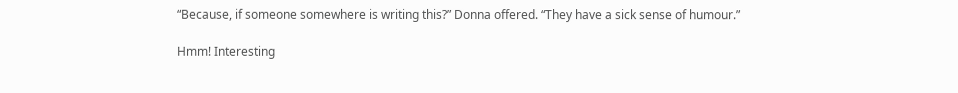“Because, if someone somewhere is writing this?” Donna offered. “They have a sick sense of humour.”

Hmm! Interesting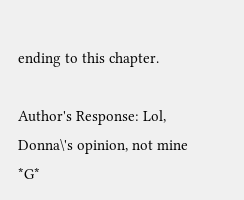ending to this chapter.

Author's Response: Lol, Donna\'s opinion, not mine *G*